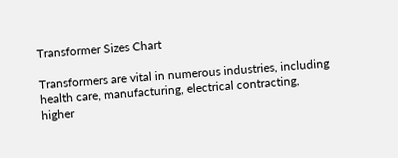Transformer Sizes Chart

Transformers are vital in numerous industries, including health care, manufacturing, electrical contracting, higher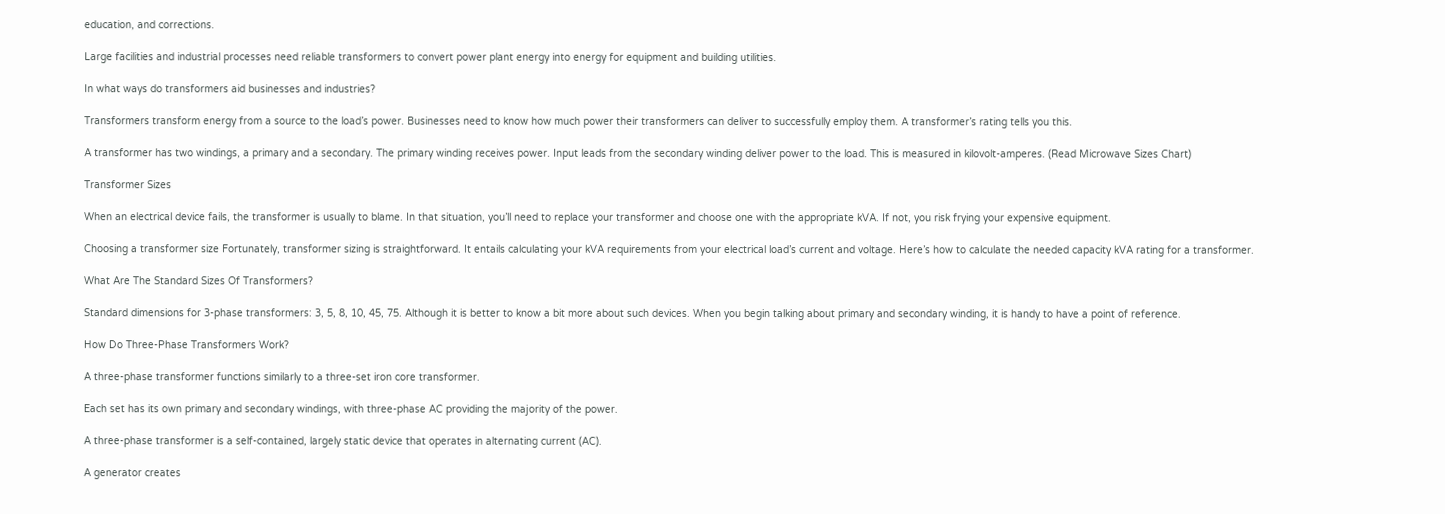education, and corrections.

Large facilities and industrial processes need reliable transformers to convert power plant energy into energy for equipment and building utilities.

In what ways do transformers aid businesses and industries?

Transformers transform energy from a source to the load’s power. Businesses need to know how much power their transformers can deliver to successfully employ them. A transformer’s rating tells you this.

A transformer has two windings, a primary and a secondary. The primary winding receives power. Input leads from the secondary winding deliver power to the load. This is measured in kilovolt-amperes. (Read Microwave Sizes Chart)

Transformer Sizes

When an electrical device fails, the transformer is usually to blame. In that situation, you’ll need to replace your transformer and choose one with the appropriate kVA. If not, you risk frying your expensive equipment.

Choosing a transformer size Fortunately, transformer sizing is straightforward. It entails calculating your kVA requirements from your electrical load’s current and voltage. Here’s how to calculate the needed capacity kVA rating for a transformer.

What Are The Standard Sizes Of Transformers?

Standard dimensions for 3-phase transformers: 3, 5, 8, 10, 45, 75. Although it is better to know a bit more about such devices. When you begin talking about primary and secondary winding, it is handy to have a point of reference.

How Do Three-Phase Transformers Work?

A three-phase transformer functions similarly to a three-set iron core transformer.

Each set has its own primary and secondary windings, with three-phase AC providing the majority of the power.

A three-phase transformer is a self-contained, largely static device that operates in alternating current (AC).

A generator creates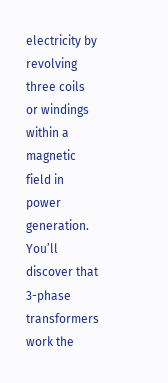electricity by revolving three coils or windings within a magnetic field in power generation. You’ll discover that 3-phase transformers work the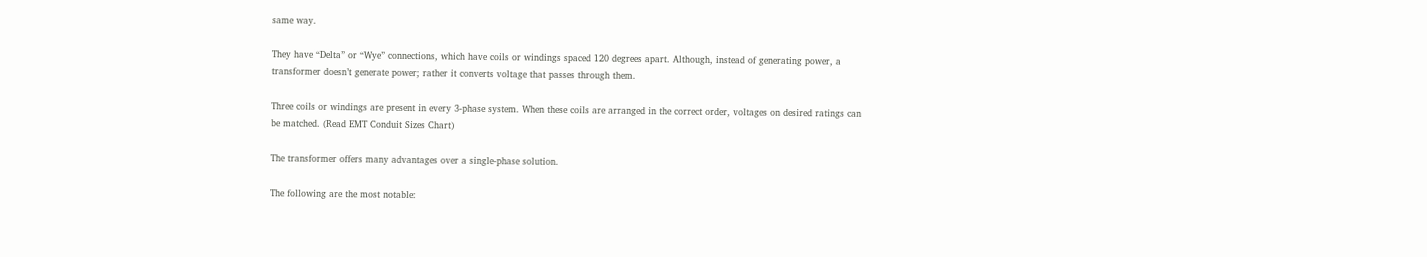same way.

They have “Delta” or “Wye” connections, which have coils or windings spaced 120 degrees apart. Although, instead of generating power, a transformer doesn’t generate power; rather it converts voltage that passes through them.

Three coils or windings are present in every 3-phase system. When these coils are arranged in the correct order, voltages on desired ratings can be matched. (Read EMT Conduit Sizes Chart)

The transformer offers many advantages over a single-phase solution.

The following are the most notable: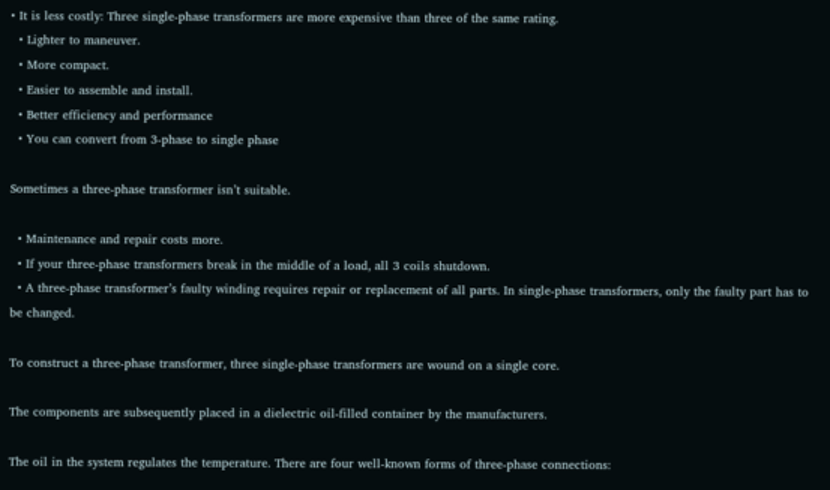• It is less costly: Three single-phase transformers are more expensive than three of the same rating.
  • Lighter to maneuver.
  • More compact.
  • Easier to assemble and install.
  • Better efficiency and performance
  • You can convert from 3-phase to single phase

Sometimes a three-phase transformer isn’t suitable.

  • Maintenance and repair costs more.
  • If your three-phase transformers break in the middle of a load, all 3 coils shutdown.
  • A three-phase transformer’s faulty winding requires repair or replacement of all parts. In single-phase transformers, only the faulty part has to be changed.

To construct a three-phase transformer, three single-phase transformers are wound on a single core.

The components are subsequently placed in a dielectric oil-filled container by the manufacturers.

The oil in the system regulates the temperature. There are four well-known forms of three-phase connections: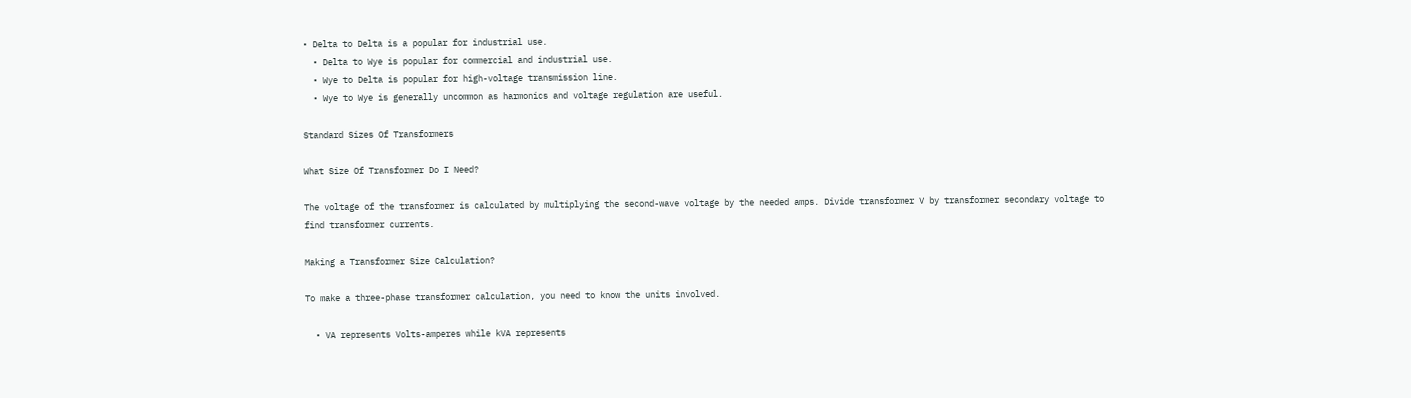• Delta to Delta is a popular for industrial use.
  • Delta to Wye is popular for commercial and industrial use.
  • Wye to Delta is popular for high-voltage transmission line.
  • Wye to Wye is generally uncommon as harmonics and voltage regulation are useful.

Standard Sizes Of Transformers

What Size Of Transformer Do I Need?

The voltage of the transformer is calculated by multiplying the second-wave voltage by the needed amps. Divide transformer V by transformer secondary voltage to find transformer currents.

Making a Transformer Size Calculation?

To make a three-phase transformer calculation, you need to know the units involved.

  • VA represents Volts-amperes while kVA represents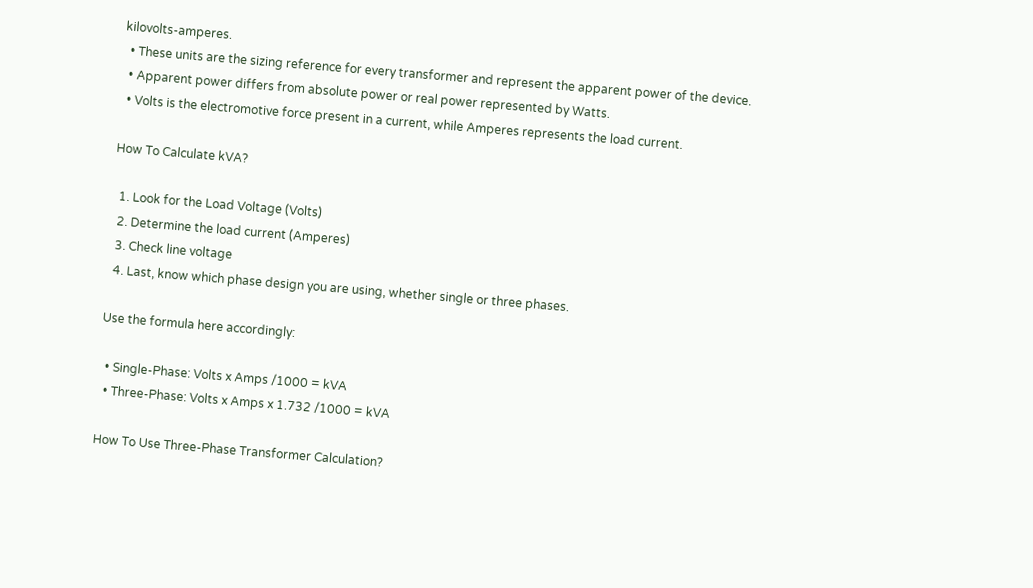kilovolts-amperes.
  • These units are the sizing reference for every transformer and represent the apparent power of the device.
  • Apparent power differs from absolute power or real power represented by Watts.
  • Volts is the electromotive force present in a current, while Amperes represents the load current.

How To Calculate kVA?

  1. Look for the Load Voltage (Volts)
  2. Determine the load current (Amperes)
  3. Check line voltage
  4. Last, know which phase design you are using, whether single or three phases.

Use the formula here accordingly:

  • Single-Phase: Volts x Amps /1000 = kVA
  • Three-Phase: Volts x Amps x 1.732 /1000 = kVA

How To Use Three-Phase Transformer Calculation?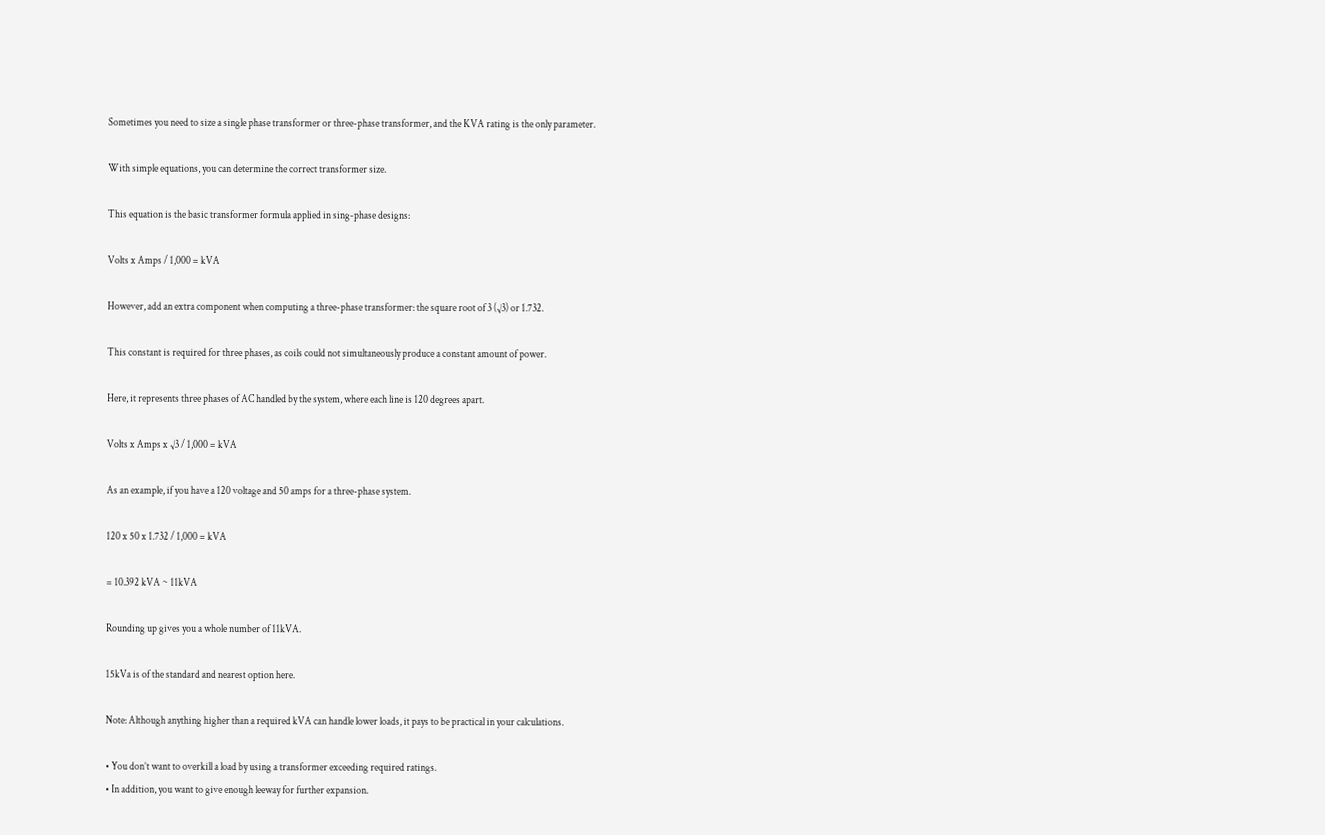Sometimes you need to size a single phase transformer or three-phase transformer, and the KVA rating is the only parameter.

With simple equations, you can determine the correct transformer size.

This equation is the basic transformer formula applied in sing-phase designs:

Volts x Amps / 1,000 = kVA

However, add an extra component when computing a three-phase transformer: the square root of 3 (√3) or 1.732.

This constant is required for three phases, as coils could not simultaneously produce a constant amount of power.

Here, it represents three phases of AC handled by the system, where each line is 120 degrees apart.

Volts x Amps x √3 / 1,000 = kVA

As an example, if you have a 120 voltage and 50 amps for a three-phase system.

120 x 50 x 1.732 / 1,000 = kVA

= 10.392 kVA ~ 11kVA

Rounding up gives you a whole number of 11kVA.

15kVa is of the standard and nearest option here.

Note: Although anything higher than a required kVA can handle lower loads, it pays to be practical in your calculations.

• You don’t want to overkill a load by using a transformer exceeding required ratings.
• In addition, you want to give enough leeway for further expansion.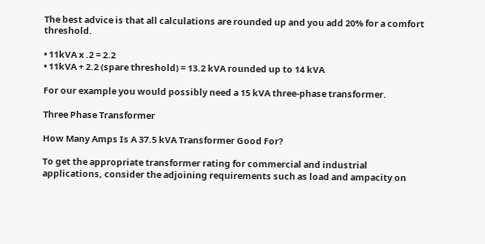The best advice is that all calculations are rounded up and you add 20% for a comfort threshold.

• 11kVA x .2 = 2.2
• 11kVA + 2.2 (spare threshold) = 13.2 kVA rounded up to 14 kVA

For our example you would possibly need a 15 kVA three-phase transformer.

Three Phase Transformer

How Many Amps Is A 37.5 kVA Transformer Good For?

To get the appropriate transformer rating for commercial and industrial applications, consider the adjoining requirements such as load and ampacity on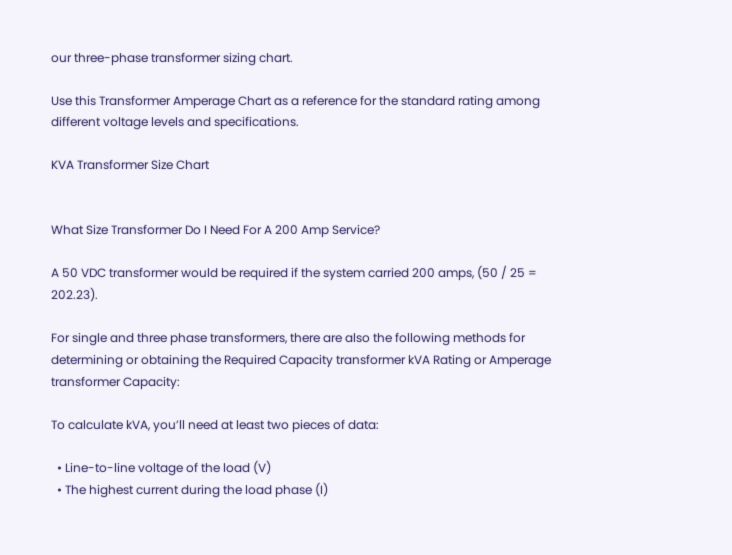our three-phase transformer sizing chart.

Use this Transformer Amperage Chart as a reference for the standard rating among different voltage levels and specifications.

KVA Transformer Size Chart


What Size Transformer Do I Need For A 200 Amp Service?

A 50 VDC transformer would be required if the system carried 200 amps, (50 / 25 = 202.23).

For single and three phase transformers, there are also the following methods for determining or obtaining the Required Capacity transformer kVA Rating or Amperage transformer Capacity:

To calculate kVA, you’ll need at least two pieces of data:

  • Line-to-line voltage of the load (V)
  • The highest current during the load phase (I)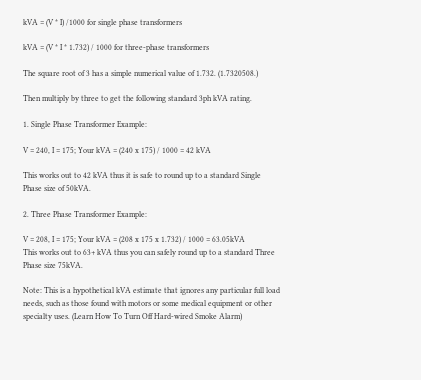kVA = (V * I) /1000 for single phase transformers

kVA = (V * I * 1.732) / 1000 for three-phase transformers

The square root of 3 has a simple numerical value of 1.732. (1.7320508.)

Then multiply by three to get the following standard 3ph kVA rating.

1. Single Phase Transformer Example:

V = 240, I = 175; Your kVA = (240 x 175) / 1000 = 42 kVA

This works out to 42 kVA thus it is safe to round up to a standard Single Phase size of 50kVA.

2. Three Phase Transformer Example:

V = 208, I = 175; Your kVA = (208 x 175 x 1.732) / 1000 = 63.05kVA
This works out to 63+ kVA thus you can safely round up to a standard Three Phase size 75kVA.

Note: This is a hypothetical kVA estimate that ignores any particular full load needs, such as those found with motors or some medical equipment or other specialty uses. (Learn How To Turn Off Hard-wired Smoke Alarm)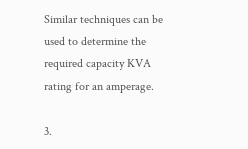Similar techniques can be used to determine the required capacity KVA rating for an amperage.

3.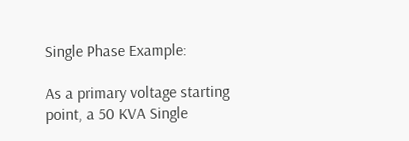Single Phase Example:

As a primary voltage starting point, a 50 KVA Single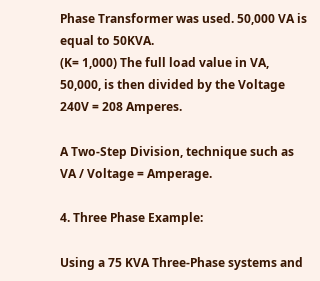Phase Transformer was used. 50,000 VA is equal to 50KVA.
(K= 1,000) The full load value in VA, 50,000, is then divided by the Voltage 240V = 208 Amperes.

A Two-Step Division, technique such as VA / Voltage = Amperage.

4. Three Phase Example:

Using a 75 KVA Three-Phase systems and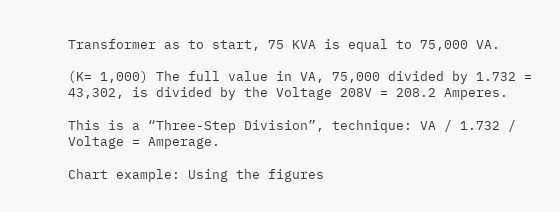Transformer as to start, 75 KVA is equal to 75,000 VA.

(K= 1,000) The full value in VA, 75,000 divided by 1.732 = 43,302, is divided by the Voltage 208V = 208.2 Amperes.

This is a “Three-Step Division”, technique: VA / 1.732 / Voltage = Amperage.

Chart example: Using the figures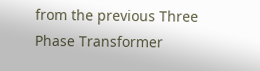from the previous Three Phase Transformer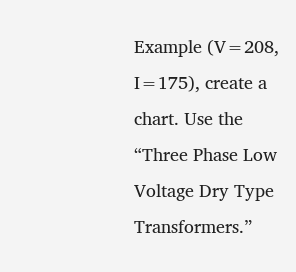Example (V=208, I=175), create a chart. Use the “Three Phase Low Voltage Dry Type Transformers.”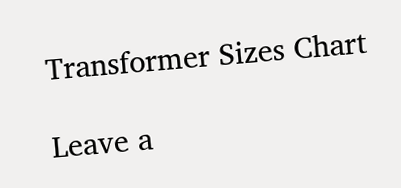Transformer Sizes Chart

Leave a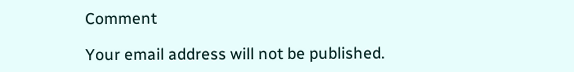Comment

Your email address will not be published.